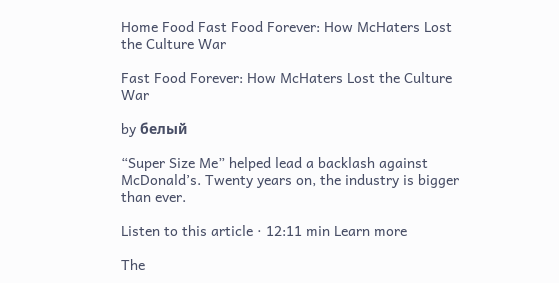Home Food Fast Food Forever: How McHaters Lost the Culture War

Fast Food Forever: How McHaters Lost the Culture War

by белый

“Super Size Me” helped lead a backlash against McDonald’s. Twenty years on, the industry is bigger than ever.

Listen to this article · 12:11 min Learn more

The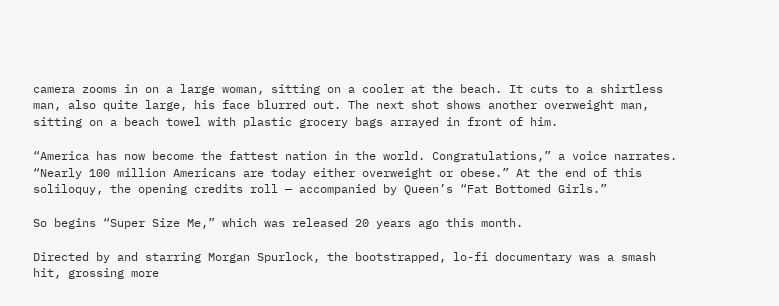camera zooms in on a large woman, sitting on a cooler at the beach. It cuts to a shirtless man, also quite large, his face blurred out. The next shot shows another overweight man, sitting on a beach towel with plastic grocery bags arrayed in front of him.

“America has now become the fattest nation in the world. Congratulations,” a voice narrates. “Nearly 100 million Americans are today either overweight or obese.” At the end of this soliloquy, the opening credits roll — accompanied by Queen’s “Fat Bottomed Girls.”

So begins “Super Size Me,” which was released 20 years ago this month.

Directed by and starring Morgan Spurlock, the bootstrapped, lo-fi documentary was a smash hit, grossing more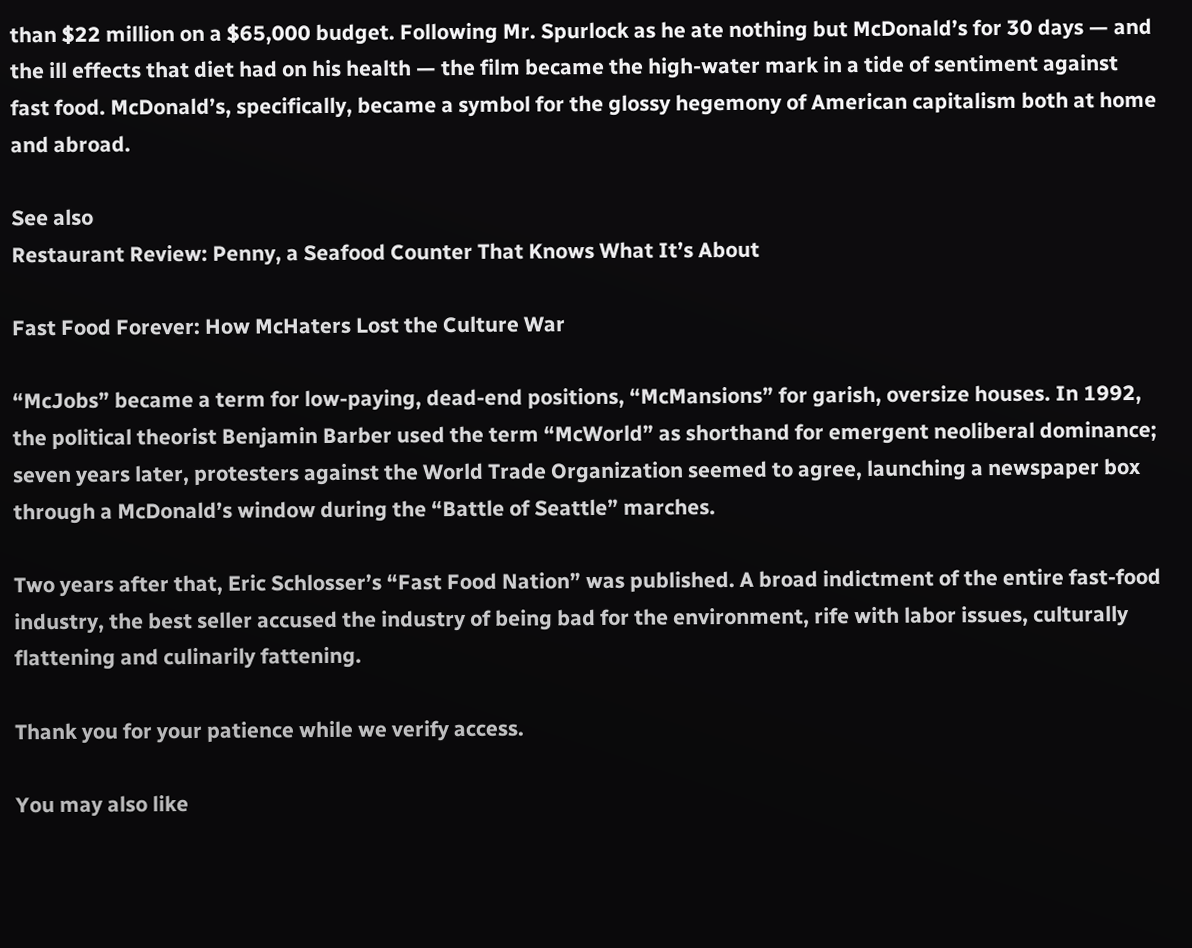than $22 million on a $65,000 budget. Following Mr. Spurlock as he ate nothing but McDonald’s for 30 days — and the ill effects that diet had on his health — the film became the high-water mark in a tide of sentiment against fast food. McDonald’s, specifically, became a symbol for the glossy hegemony of American capitalism both at home and abroad.

See also
Restaurant Review: Penny, a Seafood Counter That Knows What It’s About

Fast Food Forever: How McHaters Lost the Culture War

“McJobs” became a term for low-paying, dead-end positions, “McMansions” for garish, oversize houses. In 1992, the political theorist Benjamin Barber used the term “McWorld” as shorthand for emergent neoliberal dominance; seven years later, protesters against the World Trade Organization seemed to agree, launching a newspaper box through a McDonald’s window during the “Battle of Seattle” marches.

Two years after that, Eric Schlosser’s “Fast Food Nation” was published. A broad indictment of the entire fast-food industry, the best seller accused the industry of being bad for the environment, rife with labor issues, culturally flattening and culinarily fattening.

Thank you for your patience while we verify access.

You may also like